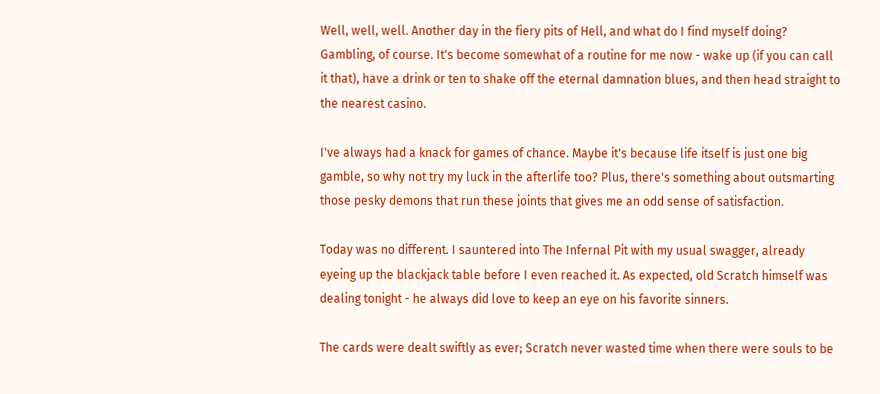Well, well, well. Another day in the fiery pits of Hell, and what do I find myself doing? Gambling, of course. It's become somewhat of a routine for me now - wake up (if you can call it that), have a drink or ten to shake off the eternal damnation blues, and then head straight to the nearest casino.

I've always had a knack for games of chance. Maybe it's because life itself is just one big gamble, so why not try my luck in the afterlife too? Plus, there's something about outsmarting those pesky demons that run these joints that gives me an odd sense of satisfaction.

Today was no different. I sauntered into The Infernal Pit with my usual swagger, already eyeing up the blackjack table before I even reached it. As expected, old Scratch himself was dealing tonight - he always did love to keep an eye on his favorite sinners.

The cards were dealt swiftly as ever; Scratch never wasted time when there were souls to be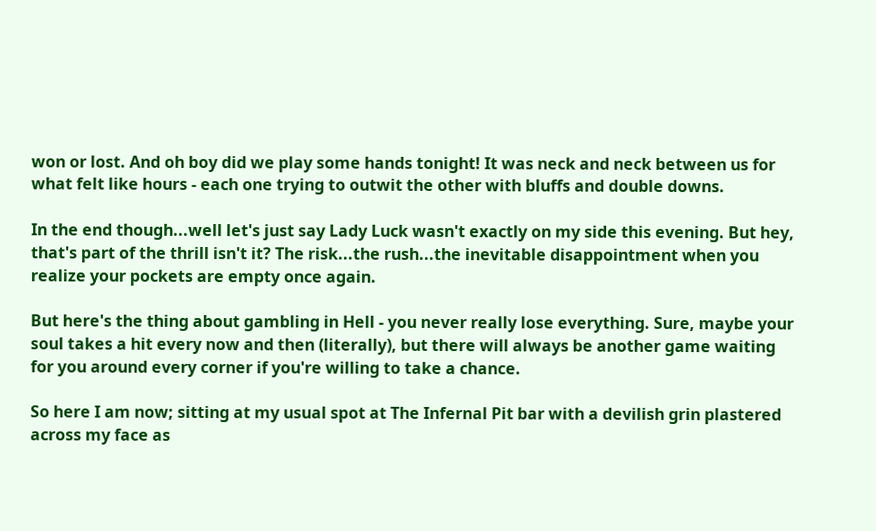won or lost. And oh boy did we play some hands tonight! It was neck and neck between us for what felt like hours - each one trying to outwit the other with bluffs and double downs.

In the end though...well let's just say Lady Luck wasn't exactly on my side this evening. But hey, that's part of the thrill isn't it? The risk...the rush...the inevitable disappointment when you realize your pockets are empty once again.

But here's the thing about gambling in Hell - you never really lose everything. Sure, maybe your soul takes a hit every now and then (literally), but there will always be another game waiting for you around every corner if you're willing to take a chance.

So here I am now; sitting at my usual spot at The Infernal Pit bar with a devilish grin plastered across my face as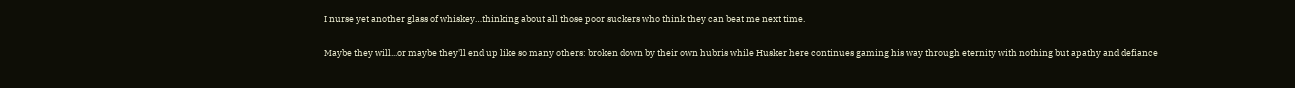I nurse yet another glass of whiskey…thinking about all those poor suckers who think they can beat me next time.

Maybe they will...or maybe they'll end up like so many others: broken down by their own hubris while Husker here continues gaming his way through eternity with nothing but apathy and defiance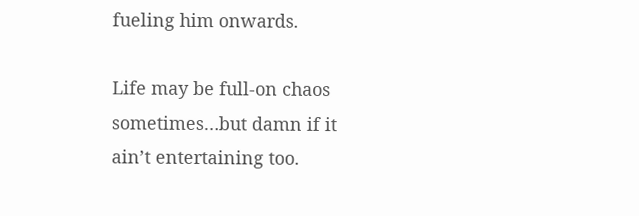fueling him onwards.

Life may be full-on chaos sometimes…but damn if it ain’t entertaining too.